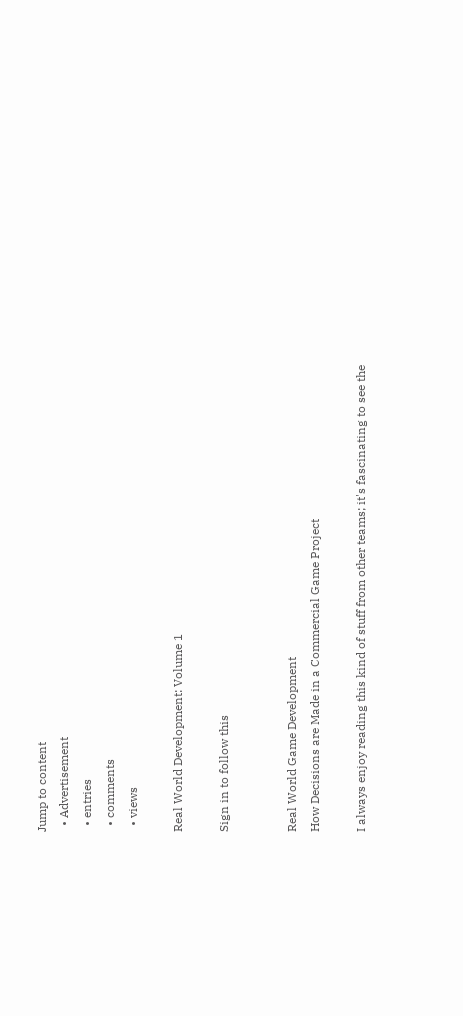Jump to content
  • Advertisement
  • entries
  • comments
  • views

Real World Development: Volume 1

Sign in to follow this


Real World Game Development
How Decisions are Made in a Commercial Game Project

I always enjoy reading this kind of stuff from other teams; it's fascinating to see the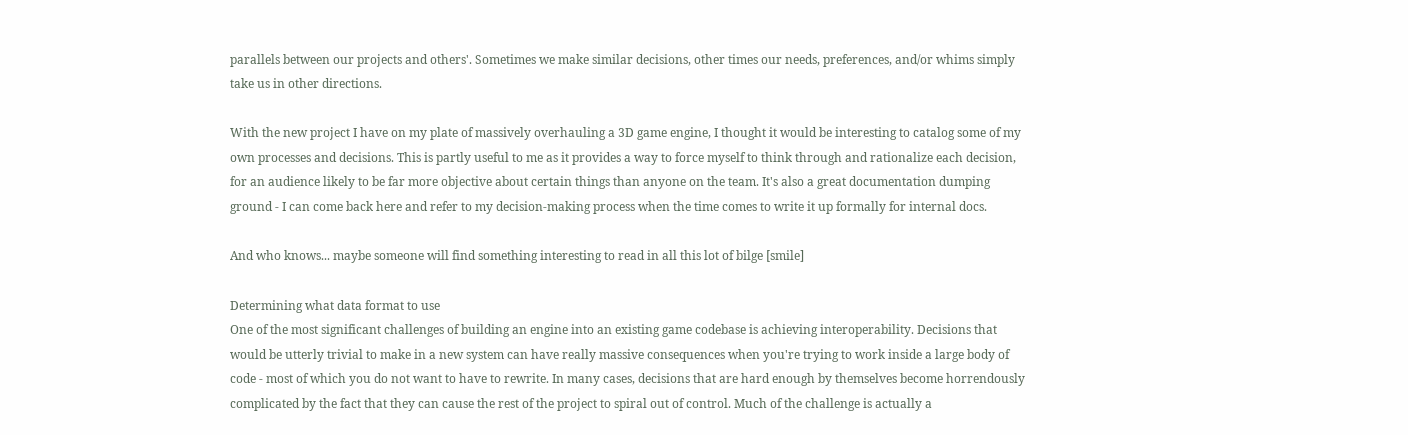parallels between our projects and others'. Sometimes we make similar decisions, other times our needs, preferences, and/or whims simply take us in other directions.

With the new project I have on my plate of massively overhauling a 3D game engine, I thought it would be interesting to catalog some of my own processes and decisions. This is partly useful to me as it provides a way to force myself to think through and rationalize each decision, for an audience likely to be far more objective about certain things than anyone on the team. It's also a great documentation dumping ground - I can come back here and refer to my decision-making process when the time comes to write it up formally for internal docs.

And who knows... maybe someone will find something interesting to read in all this lot of bilge [smile]

Determining what data format to use
One of the most significant challenges of building an engine into an existing game codebase is achieving interoperability. Decisions that would be utterly trivial to make in a new system can have really massive consequences when you're trying to work inside a large body of code - most of which you do not want to have to rewrite. In many cases, decisions that are hard enough by themselves become horrendously complicated by the fact that they can cause the rest of the project to spiral out of control. Much of the challenge is actually a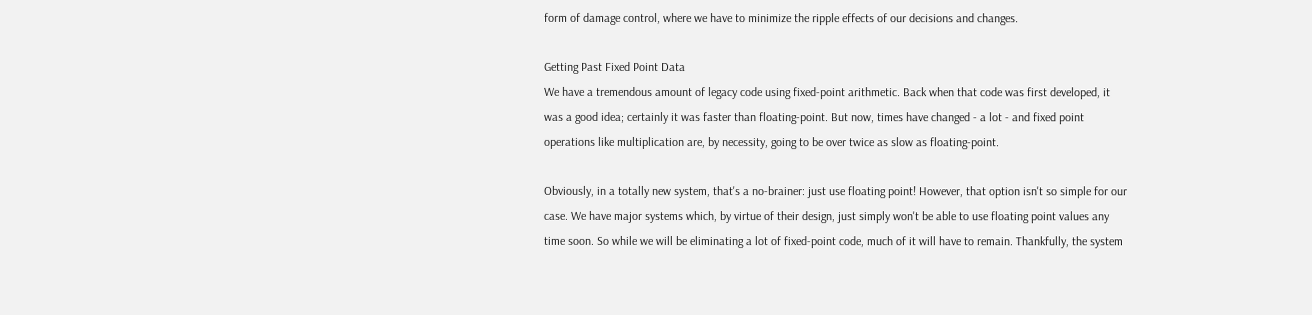form of damage control, where we have to minimize the ripple effects of our decisions and changes.

Getting Past Fixed Point Data
We have a tremendous amount of legacy code using fixed-point arithmetic. Back when that code was first developed, it was a good idea; certainly it was faster than floating-point. But now, times have changed - a lot - and fixed point operations like multiplication are, by necessity, going to be over twice as slow as floating-point.

Obviously, in a totally new system, that's a no-brainer: just use floating point! However, that option isn't so simple for our case. We have major systems which, by virtue of their design, just simply won't be able to use floating point values any time soon. So while we will be eliminating a lot of fixed-point code, much of it will have to remain. Thankfully, the system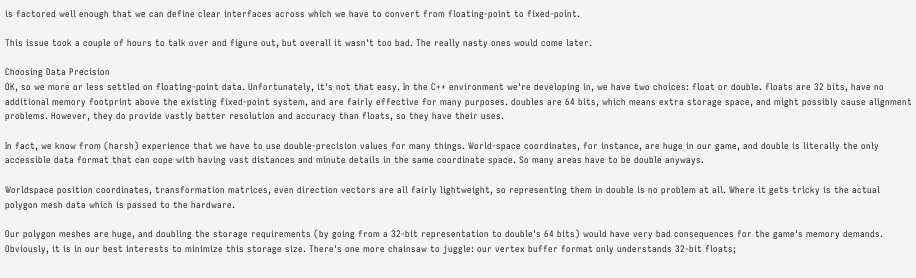is factored well enough that we can define clear interfaces across which we have to convert from floating-point to fixed-point.

This issue took a couple of hours to talk over and figure out, but overall it wasn't too bad. The really nasty ones would come later.

Choosing Data Precision
OK, so we more or less settled on floating-point data. Unfortunately, it's not that easy. In the C++ environment we're developing in, we have two choices: float or double. floats are 32 bits, have no additional memory footprint above the existing fixed-point system, and are fairly effective for many purposes. doubles are 64 bits, which means extra storage space, and might possibly cause alignment problems. However, they do provide vastly better resolution and accuracy than floats, so they have their uses.

In fact, we know from (harsh) experience that we have to use double-precision values for many things. World-space coordinates, for instance, are huge in our game, and double is literally the only accessible data format that can cope with having vast distances and minute details in the same coordinate space. So many areas have to be double anyways.

Worldspace position coordinates, transformation matrices, even direction vectors are all fairly lightweight, so representing them in double is no problem at all. Where it gets tricky is the actual polygon mesh data which is passed to the hardware.

Our polygon meshes are huge, and doubling the storage requirements (by going from a 32-bit representation to double's 64 bits) would have very bad consequences for the game's memory demands. Obviously, it is in our best interests to minimize this storage size. There's one more chainsaw to juggle: our vertex buffer format only understands 32-bit floats;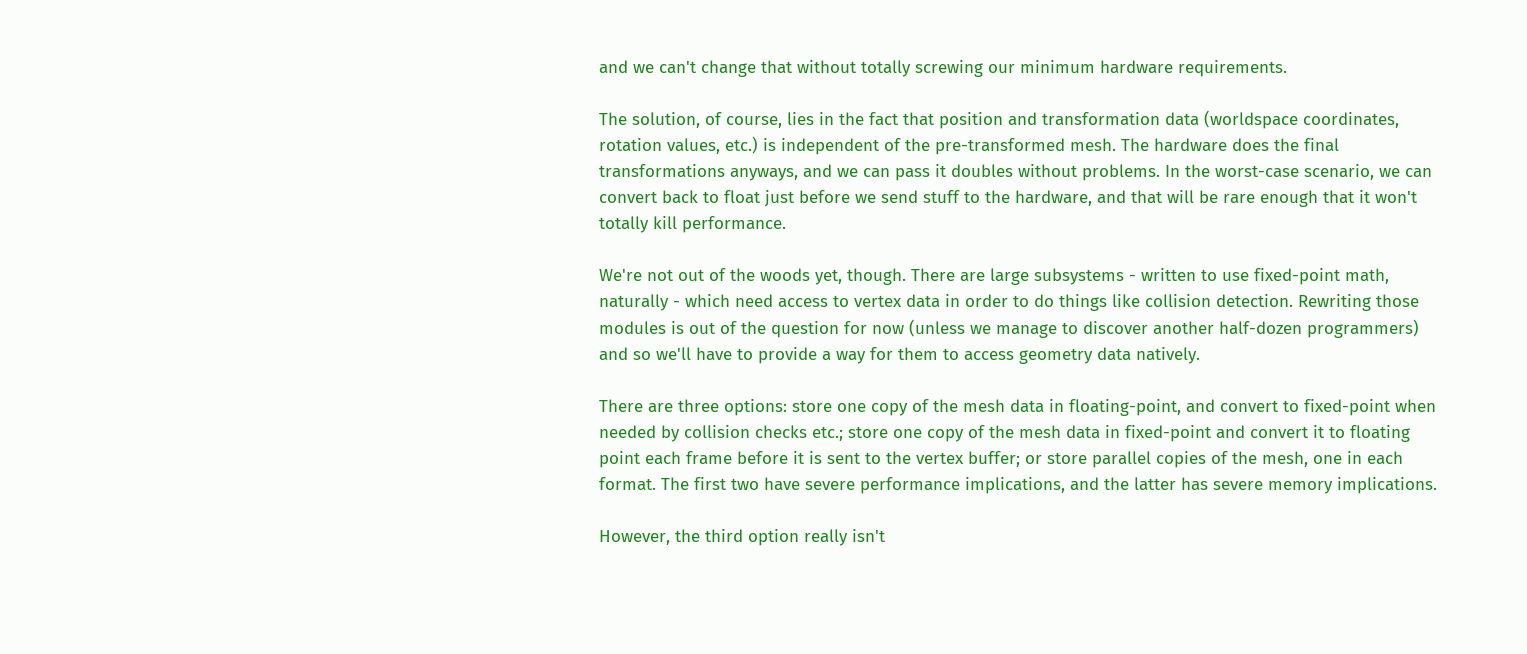and we can't change that without totally screwing our minimum hardware requirements.

The solution, of course, lies in the fact that position and transformation data (worldspace coordinates, rotation values, etc.) is independent of the pre-transformed mesh. The hardware does the final transformations anyways, and we can pass it doubles without problems. In the worst-case scenario, we can convert back to float just before we send stuff to the hardware, and that will be rare enough that it won't totally kill performance.

We're not out of the woods yet, though. There are large subsystems - written to use fixed-point math, naturally - which need access to vertex data in order to do things like collision detection. Rewriting those modules is out of the question for now (unless we manage to discover another half-dozen programmers) and so we'll have to provide a way for them to access geometry data natively.

There are three options: store one copy of the mesh data in floating-point, and convert to fixed-point when needed by collision checks etc.; store one copy of the mesh data in fixed-point and convert it to floating point each frame before it is sent to the vertex buffer; or store parallel copies of the mesh, one in each format. The first two have severe performance implications, and the latter has severe memory implications.

However, the third option really isn't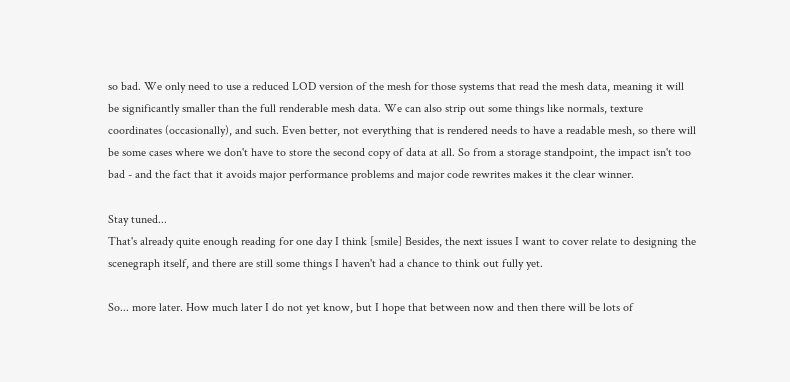so bad. We only need to use a reduced LOD version of the mesh for those systems that read the mesh data, meaning it will be significantly smaller than the full renderable mesh data. We can also strip out some things like normals, texture coordinates (occasionally), and such. Even better, not everything that is rendered needs to have a readable mesh, so there will be some cases where we don't have to store the second copy of data at all. So from a storage standpoint, the impact isn't too bad - and the fact that it avoids major performance problems and major code rewrites makes it the clear winner.

Stay tuned...
That's already quite enough reading for one day I think [smile] Besides, the next issues I want to cover relate to designing the scenegraph itself, and there are still some things I haven't had a chance to think out fully yet.

So... more later. How much later I do not yet know, but I hope that between now and then there will be lots of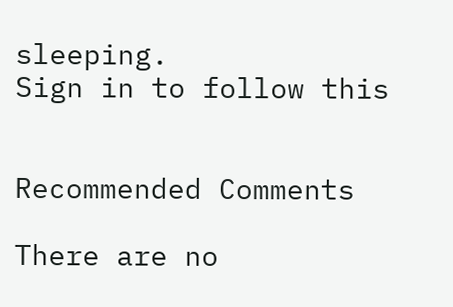sleeping.
Sign in to follow this


Recommended Comments

There are no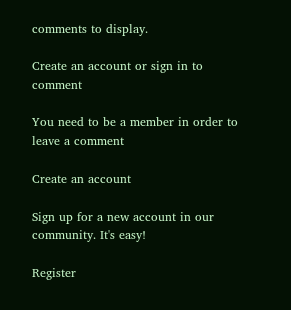comments to display.

Create an account or sign in to comment

You need to be a member in order to leave a comment

Create an account

Sign up for a new account in our community. It's easy!

Register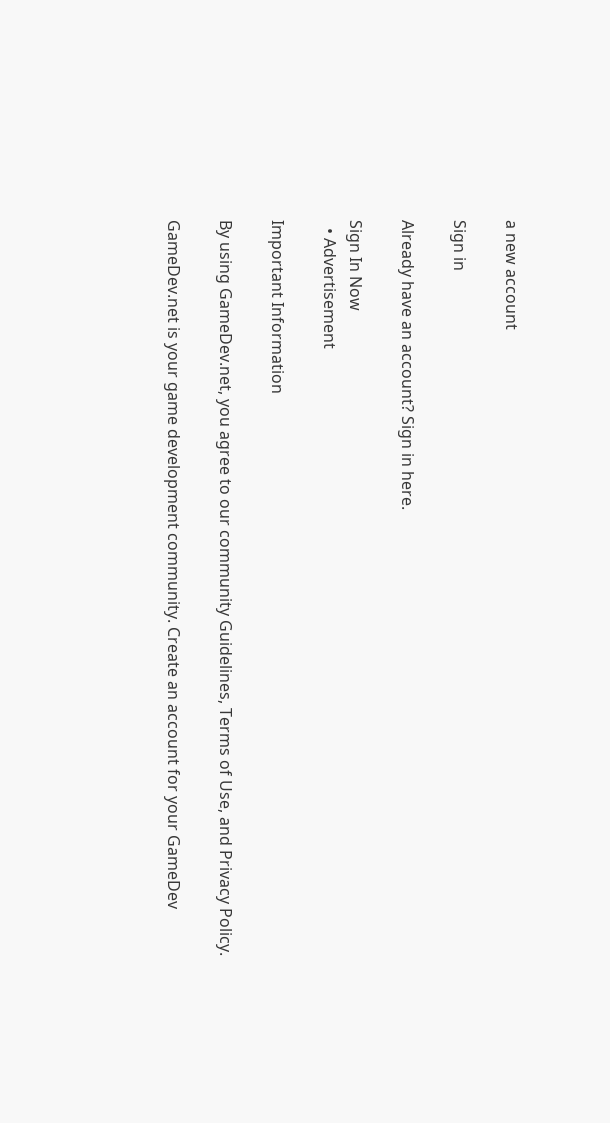a new account

Sign in

Already have an account? Sign in here.

Sign In Now
  • Advertisement

Important Information

By using GameDev.net, you agree to our community Guidelines, Terms of Use, and Privacy Policy.

GameDev.net is your game development community. Create an account for your GameDev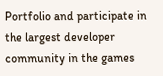Portfolio and participate in the largest developer community in the games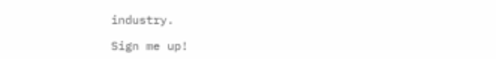industry.

Sign me up!